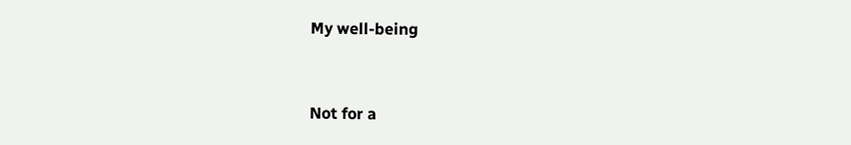My well-being


Not for a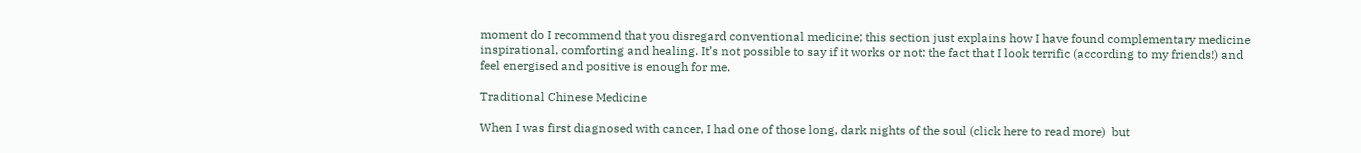moment do I recommend that you disregard conventional medicine; this section just explains how I have found complementary medicine inspirational, comforting and healing. It’s not possible to say if it works or not: the fact that I look terrific (according to my friends!) and feel energised and positive is enough for me.

Traditional Chinese Medicine

When I was first diagnosed with cancer, I had one of those long, dark nights of the soul (click here to read more)  but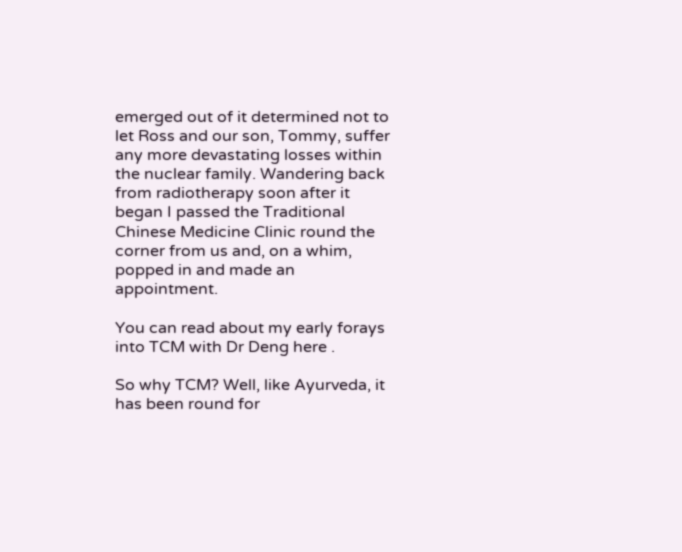emerged out of it determined not to let Ross and our son, Tommy, suffer any more devastating losses within the nuclear family. Wandering back from radiotherapy soon after it began I passed the Traditional Chinese Medicine Clinic round the corner from us and, on a whim, popped in and made an appointment.

You can read about my early forays into TCM with Dr Deng here .

So why TCM? Well, like Ayurveda, it has been round for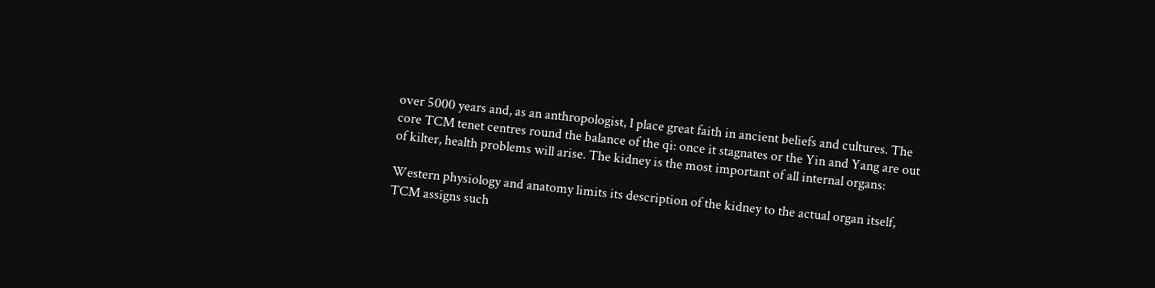over 5000 years and, as an anthropologist, I place great faith in ancient beliefs and cultures. The core TCM tenet centres round the balance of the qi: once it stagnates or the Yin and Yang are out of kilter, health problems will arise. The kidney is the most important of all internal organs:

Western physiology and anatomy limits its description of the kidney to the actual organ itself, TCM assigns such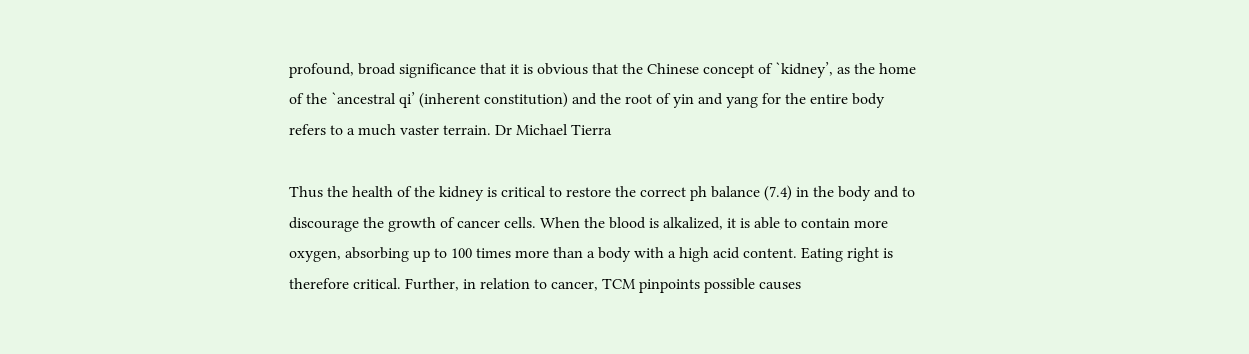profound, broad significance that it is obvious that the Chinese concept of `kidney’, as the home of the `ancestral qi’ (inherent constitution) and the root of yin and yang for the entire body refers to a much vaster terrain. Dr Michael Tierra

Thus the health of the kidney is critical to restore the correct ph balance (7.4) in the body and to discourage the growth of cancer cells. When the blood is alkalized, it is able to contain more oxygen, absorbing up to 100 times more than a body with a high acid content. Eating right is  therefore critical. Further, in relation to cancer, TCM pinpoints possible causes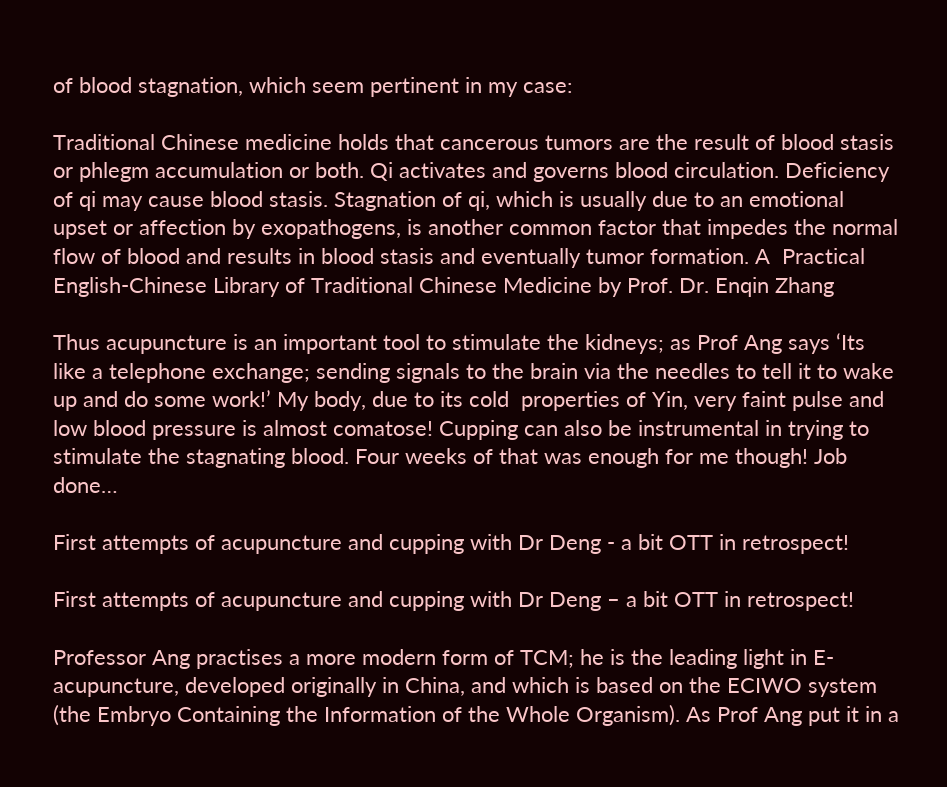of blood stagnation, which seem pertinent in my case:

Traditional Chinese medicine holds that cancerous tumors are the result of blood stasis or phlegm accumulation or both. Qi activates and governs blood circulation. Deficiency of qi may cause blood stasis. Stagnation of qi, which is usually due to an emotional upset or affection by exopathogens, is another common factor that impedes the normal flow of blood and results in blood stasis and eventually tumor formation. A  Practical English-Chinese Library of Traditional Chinese Medicine by Prof. Dr. Enqin Zhang

Thus acupuncture is an important tool to stimulate the kidneys; as Prof Ang says ‘Its like a telephone exchange; sending signals to the brain via the needles to tell it to wake up and do some work!’ My body, due to its cold  properties of Yin, very faint pulse and low blood pressure is almost comatose! Cupping can also be instrumental in trying to stimulate the stagnating blood. Four weeks of that was enough for me though! Job done…

First attempts of acupuncture and cupping with Dr Deng - a bit OTT in retrospect!

First attempts of acupuncture and cupping with Dr Deng – a bit OTT in retrospect!

Professor Ang practises a more modern form of TCM; he is the leading light in E-acupuncture, developed originally in China, and which is based on the ECIWO system (the Embryo Containing the Information of the Whole Organism). As Prof Ang put it in a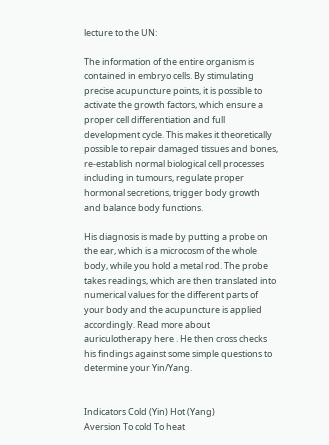lecture to the UN:

The information of the entire organism is contained in embryo cells. By stimulating precise acupuncture points, it is possible to activate the growth factors, which ensure a proper cell differentiation and full development cycle. This makes it theoretically possible to repair damaged tissues and bones, re-establish normal biological cell processes including in tumours, regulate proper hormonal secretions, trigger body growth and balance body functions.

His diagnosis is made by putting a probe on the ear, which is a microcosm of the whole body, while you hold a metal rod. The probe takes readings, which are then translated into numerical values for the different parts of your body and the acupuncture is applied accordingly. Read more about auriculotherapy here . He then cross checks his findings against some simple questions to determine your Yin/Yang.


Indicators Cold (Yin) Hot (Yang)
Aversion To cold To heat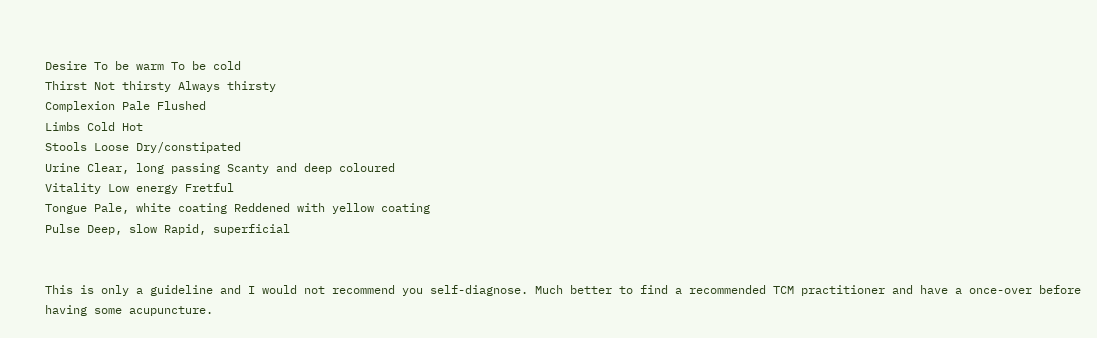Desire To be warm To be cold
Thirst Not thirsty Always thirsty
Complexion Pale Flushed
Limbs Cold Hot
Stools Loose Dry/constipated
Urine Clear, long passing Scanty and deep coloured
Vitality Low energy Fretful
Tongue Pale, white coating Reddened with yellow coating
Pulse Deep, slow Rapid, superficial


This is only a guideline and I would not recommend you self-diagnose. Much better to find a recommended TCM practitioner and have a once-over before having some acupuncture.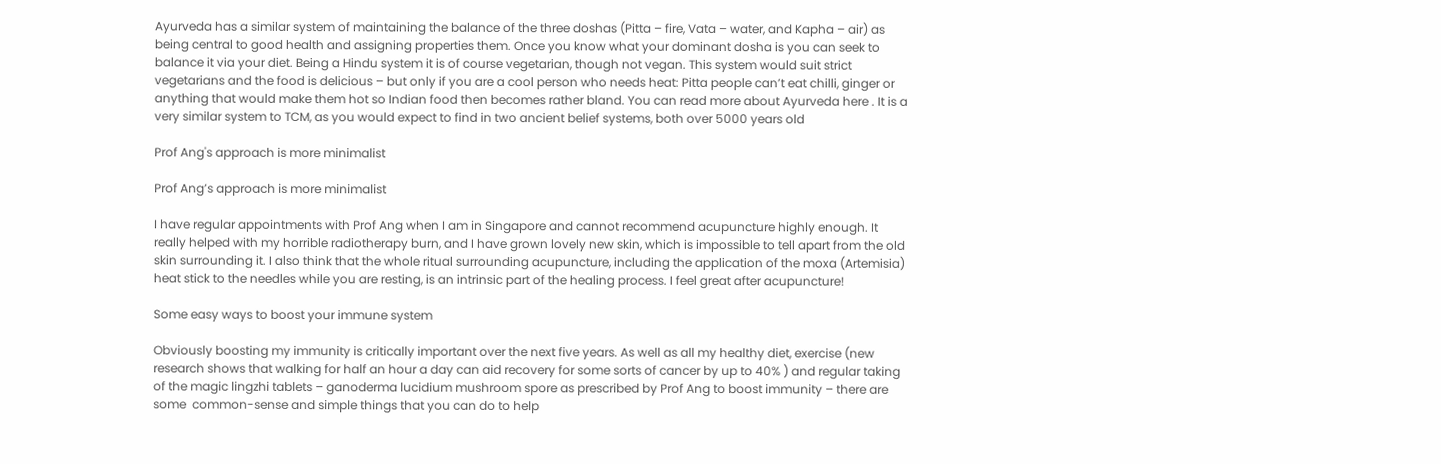Ayurveda has a similar system of maintaining the balance of the three doshas (Pitta – fire, Vata – water, and Kapha – air) as being central to good health and assigning properties them. Once you know what your dominant dosha is you can seek to balance it via your diet. Being a Hindu system it is of course vegetarian, though not vegan. This system would suit strict vegetarians and the food is delicious – but only if you are a cool person who needs heat: Pitta people can’t eat chilli, ginger or anything that would make them hot so Indian food then becomes rather bland. You can read more about Ayurveda here . It is a very similar system to TCM, as you would expect to find in two ancient belief systems, both over 5000 years old

Prof Ang's approach is more minimalist

Prof Ang’s approach is more minimalist

I have regular appointments with Prof Ang when I am in Singapore and cannot recommend acupuncture highly enough. It really helped with my horrible radiotherapy burn, and I have grown lovely new skin, which is impossible to tell apart from the old skin surrounding it. I also think that the whole ritual surrounding acupuncture, including the application of the moxa (Artemisia) heat stick to the needles while you are resting, is an intrinsic part of the healing process. I feel great after acupuncture!

Some easy ways to boost your immune system

Obviously boosting my immunity is critically important over the next five years. As well as all my healthy diet, exercise (new research shows that walking for half an hour a day can aid recovery for some sorts of cancer by up to 40% ) and regular taking of the magic lingzhi tablets – ganoderma lucidium mushroom spore as prescribed by Prof Ang to boost immunity – there are some  common-sense and simple things that you can do to help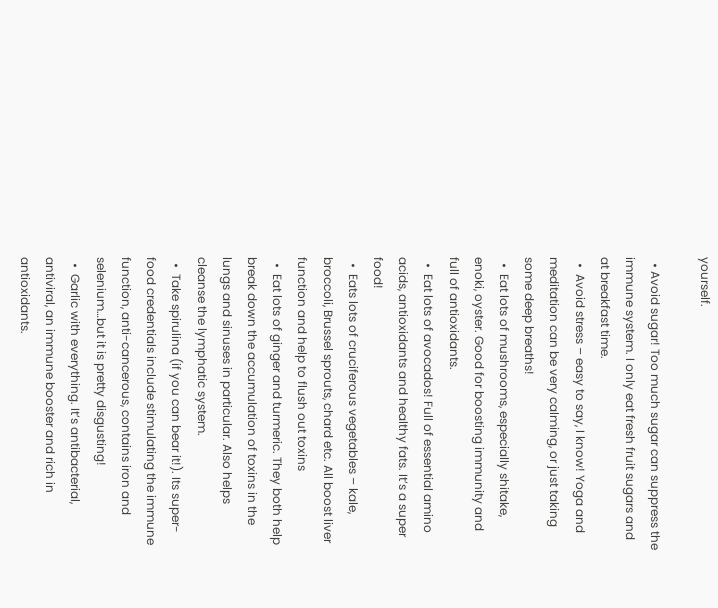yourself.

  • Avoid sugar! Too much sugar can suppress the immune system. I only eat fresh fruit sugars and at breakfast time.
  •  Avoid stress – easy to say, I know! Yoga and meditation can be very calming, or just taking some deep breaths!
  •  Eat lots of mushrooms, especially shitake, enoki, oyster. Good for boosting immunity and full of antioxidants.
  •  Eat lots of avocados! Full of essential amino acids, antioxidants and healthy fats. It’s a super food!
  •  Eats lots of cruciferous vegetables – kale, broccoli, Brussel sprouts, chard etc. All boost liver function and help to flush out toxins
  •  Eat lots of ginger and turmeric. They both help break down the accumulation of toxins in the lungs and sinuses in particular. Also helps cleanse the lymphatic system.
  •  Take spirulina (if you can bear it!). Its super-food credentials include stimulating the immune function, anti-cancerous, contains iron and selenium…but it is pretty disgusting!
  •  Garlic with everything. It’s antibacterial, antiviral, an immune booster and rich in antioxidants.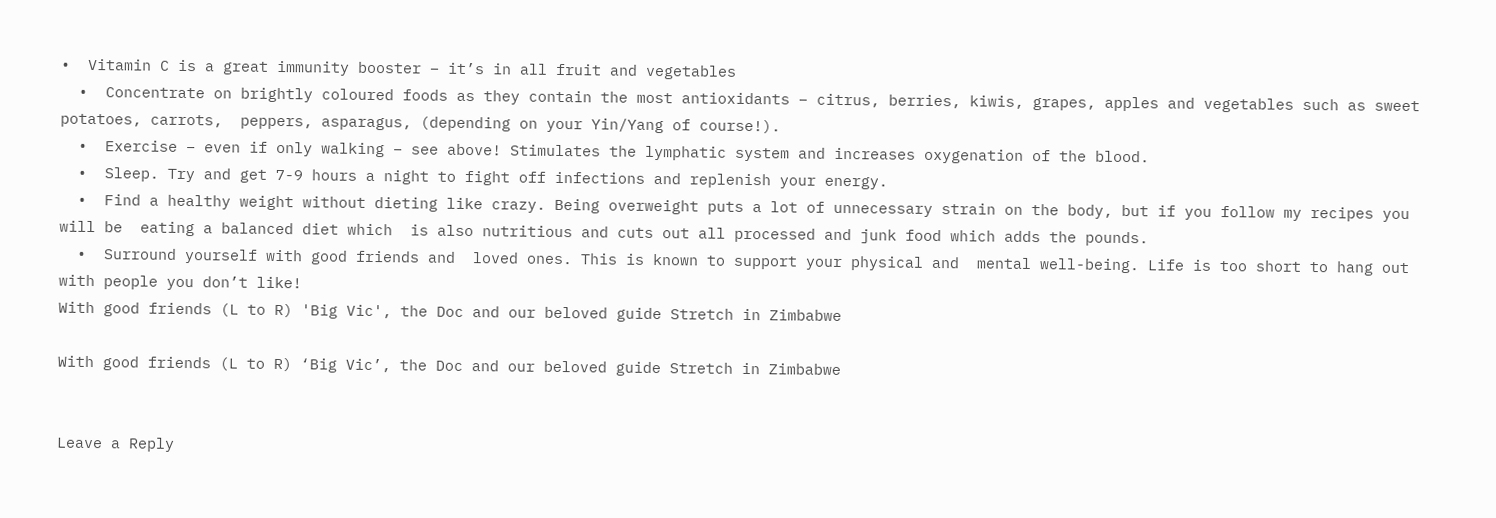•  Vitamin C is a great immunity booster – it’s in all fruit and vegetables
  •  Concentrate on brightly coloured foods as they contain the most antioxidants – citrus, berries, kiwis, grapes, apples and vegetables such as sweet  potatoes, carrots,  peppers, asparagus, (depending on your Yin/Yang of course!).
  •  Exercise – even if only walking – see above! Stimulates the lymphatic system and increases oxygenation of the blood.
  •  Sleep. Try and get 7-9 hours a night to fight off infections and replenish your energy.
  •  Find a healthy weight without dieting like crazy. Being overweight puts a lot of unnecessary strain on the body, but if you follow my recipes you will be  eating a balanced diet which  is also nutritious and cuts out all processed and junk food which adds the pounds.
  •  Surround yourself with good friends and  loved ones. This is known to support your physical and  mental well-being. Life is too short to hang out with people you don’t like!
With good friends (L to R) 'Big Vic', the Doc and our beloved guide Stretch in Zimbabwe

With good friends (L to R) ‘Big Vic’, the Doc and our beloved guide Stretch in Zimbabwe


Leave a Reply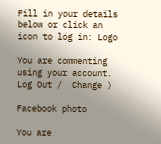Fill in your details below or click an icon to log in: Logo

You are commenting using your account. Log Out /  Change )

Facebook photo

You are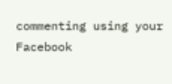commenting using your Facebook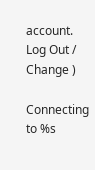account. Log Out /  Change )

Connecting to %s